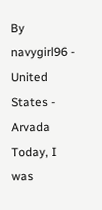By navygirl96 - United States - Arvada
Today, I was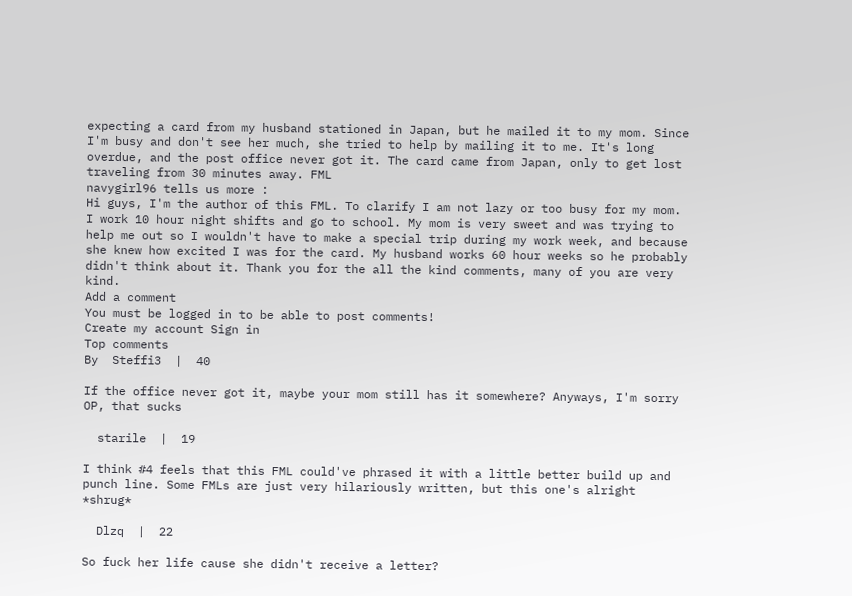expecting a card from my husband stationed in Japan, but he mailed it to my mom. Since I'm busy and don't see her much, she tried to help by mailing it to me. It's long overdue, and the post office never got it. The card came from Japan, only to get lost traveling from 30 minutes away. FML
navygirl96 tells us more :
Hi guys, I'm the author of this FML. To clarify I am not lazy or too busy for my mom. I work 10 hour night shifts and go to school. My mom is very sweet and was trying to help me out so I wouldn't have to make a special trip during my work week, and because she knew how excited I was for the card. My husband works 60 hour weeks so he probably didn't think about it. Thank you for the all the kind comments, many of you are very kind.
Add a comment
You must be logged in to be able to post comments!
Create my account Sign in
Top comments
By  Steffi3  |  40

If the office never got it, maybe your mom still has it somewhere? Anyways, I'm sorry OP, that sucks

  starile  |  19

I think #4 feels that this FML could've phrased it with a little better build up and punch line. Some FMLs are just very hilariously written, but this one's alright *shrug*

  Dlzq  |  22

So fuck her life cause she didn't receive a letter?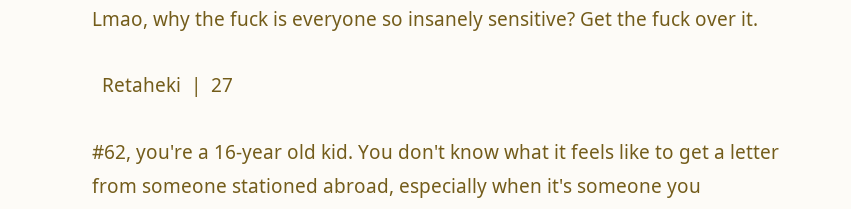Lmao, why the fuck is everyone so insanely sensitive? Get the fuck over it.

  Retaheki  |  27

#62, you're a 16-year old kid. You don't know what it feels like to get a letter from someone stationed abroad, especially when it's someone you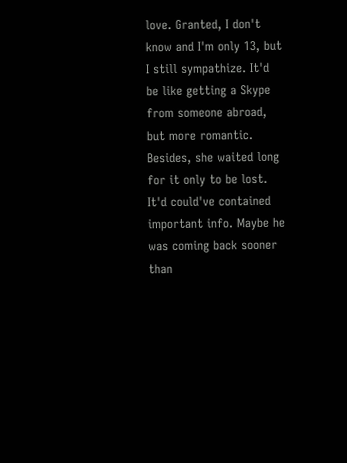love. Granted, I don't know and I'm only 13, but I still sympathize. It'd be like getting a Skype from someone abroad, but more romantic. Besides, she waited long for it only to be lost. It'd could've contained important info. Maybe he was coming back sooner than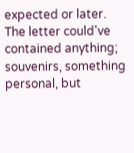expected or later. The letter could've contained anything; souvenirs, something personal, but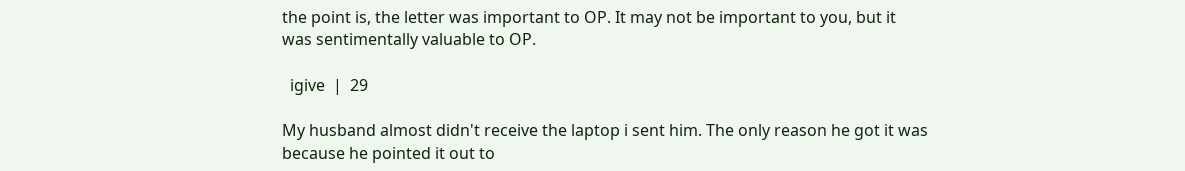the point is, the letter was important to OP. It may not be important to you, but it was sentimentally valuable to OP.

  igive  |  29

My husband almost didn't receive the laptop i sent him. The only reason he got it was because he pointed it out to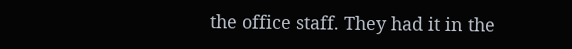the office staff. They had it in the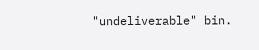"undeliverable" bin.